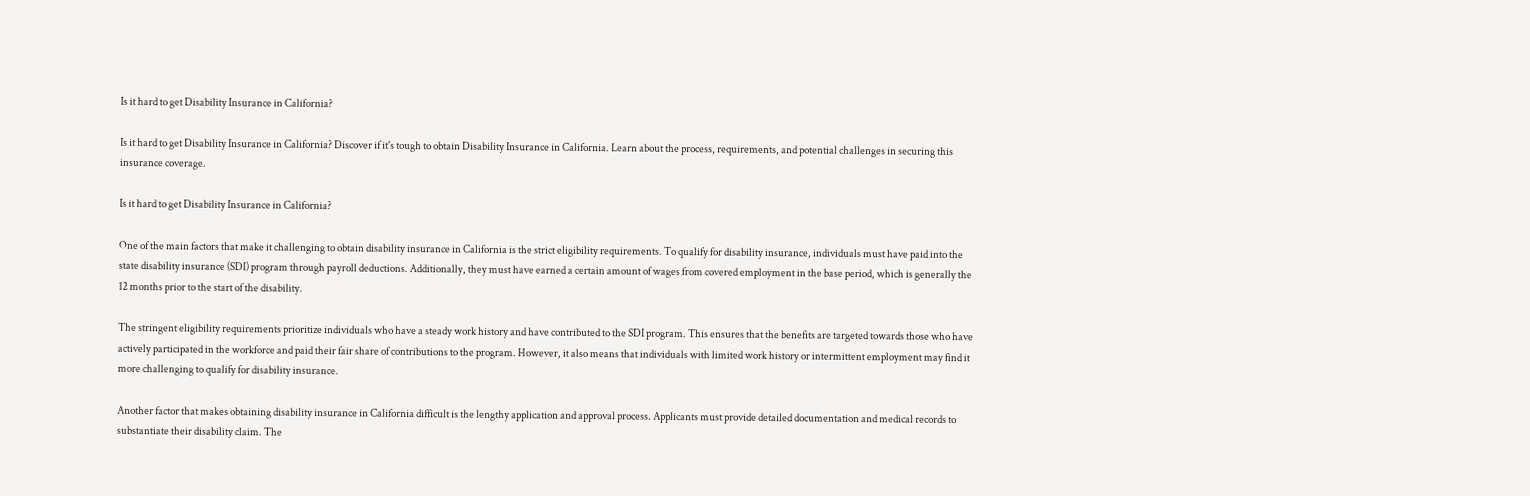Is it hard to get Disability Insurance in California?

Is it hard to get Disability Insurance in California? Discover if it's tough to obtain Disability Insurance in California. Learn about the process, requirements, and potential challenges in securing this insurance coverage.

Is it hard to get Disability Insurance in California?

One of the main factors that make it challenging to obtain disability insurance in California is the strict eligibility requirements. To qualify for disability insurance, individuals must have paid into the state disability insurance (SDI) program through payroll deductions. Additionally, they must have earned a certain amount of wages from covered employment in the base period, which is generally the 12 months prior to the start of the disability.

The stringent eligibility requirements prioritize individuals who have a steady work history and have contributed to the SDI program. This ensures that the benefits are targeted towards those who have actively participated in the workforce and paid their fair share of contributions to the program. However, it also means that individuals with limited work history or intermittent employment may find it more challenging to qualify for disability insurance.

Another factor that makes obtaining disability insurance in California difficult is the lengthy application and approval process. Applicants must provide detailed documentation and medical records to substantiate their disability claim. The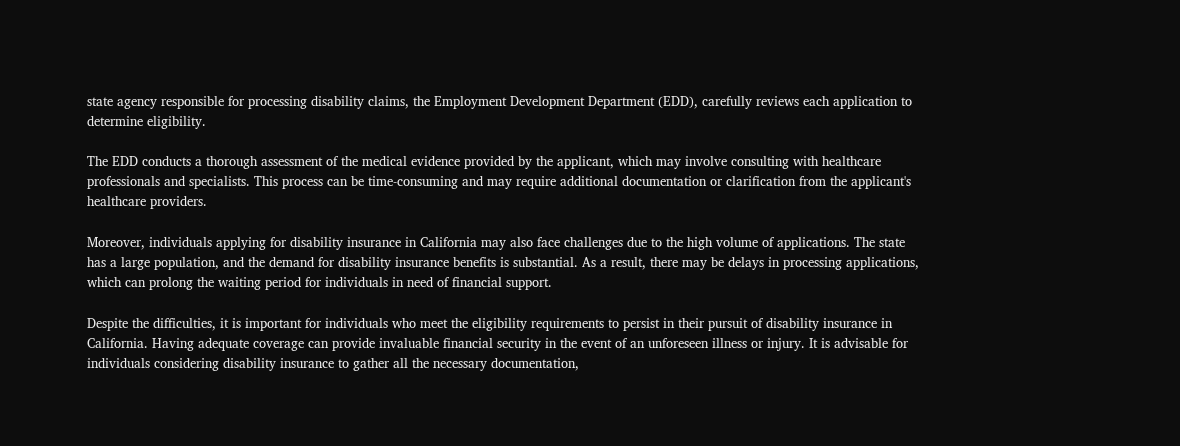state agency responsible for processing disability claims, the Employment Development Department (EDD), carefully reviews each application to determine eligibility.

The EDD conducts a thorough assessment of the medical evidence provided by the applicant, which may involve consulting with healthcare professionals and specialists. This process can be time-consuming and may require additional documentation or clarification from the applicant's healthcare providers.

Moreover, individuals applying for disability insurance in California may also face challenges due to the high volume of applications. The state has a large population, and the demand for disability insurance benefits is substantial. As a result, there may be delays in processing applications, which can prolong the waiting period for individuals in need of financial support.

Despite the difficulties, it is important for individuals who meet the eligibility requirements to persist in their pursuit of disability insurance in California. Having adequate coverage can provide invaluable financial security in the event of an unforeseen illness or injury. It is advisable for individuals considering disability insurance to gather all the necessary documentation,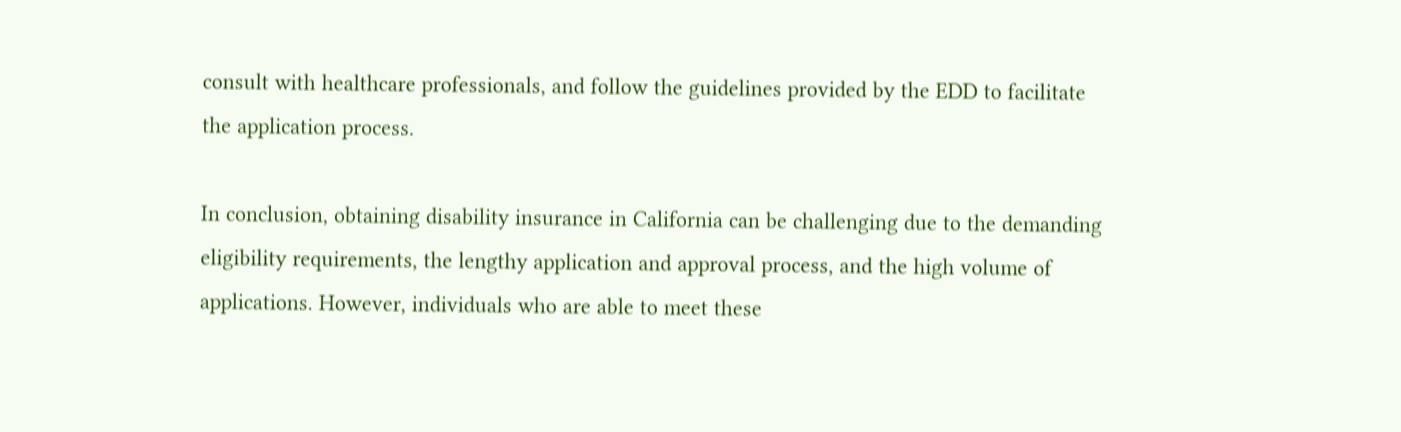consult with healthcare professionals, and follow the guidelines provided by the EDD to facilitate the application process.

In conclusion, obtaining disability insurance in California can be challenging due to the demanding eligibility requirements, the lengthy application and approval process, and the high volume of applications. However, individuals who are able to meet these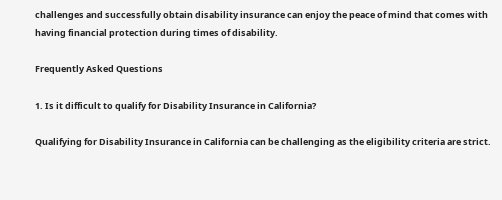challenges and successfully obtain disability insurance can enjoy the peace of mind that comes with having financial protection during times of disability.

Frequently Asked Questions

1. Is it difficult to qualify for Disability Insurance in California?

Qualifying for Disability Insurance in California can be challenging as the eligibility criteria are strict.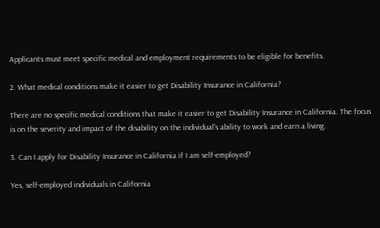Applicants must meet specific medical and employment requirements to be eligible for benefits.

2. What medical conditions make it easier to get Disability Insurance in California?

There are no specific medical conditions that make it easier to get Disability Insurance in California. The focus is on the severity and impact of the disability on the individual's ability to work and earn a living.

3. Can I apply for Disability Insurance in California if I am self-employed?

Yes, self-employed individuals in California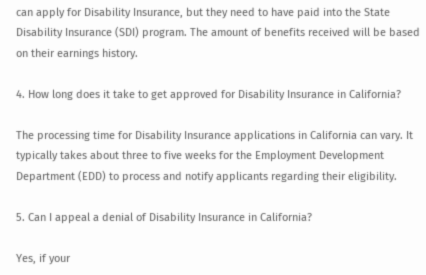can apply for Disability Insurance, but they need to have paid into the State Disability Insurance (SDI) program. The amount of benefits received will be based on their earnings history.

4. How long does it take to get approved for Disability Insurance in California?

The processing time for Disability Insurance applications in California can vary. It typically takes about three to five weeks for the Employment Development Department (EDD) to process and notify applicants regarding their eligibility.

5. Can I appeal a denial of Disability Insurance in California?

Yes, if your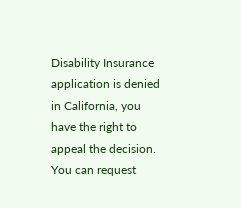Disability Insurance application is denied in California, you have the right to appeal the decision. You can request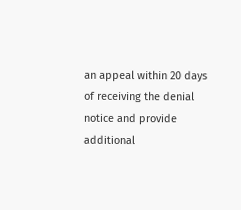an appeal within 20 days of receiving the denial notice and provide additional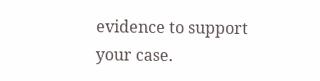evidence to support your case.